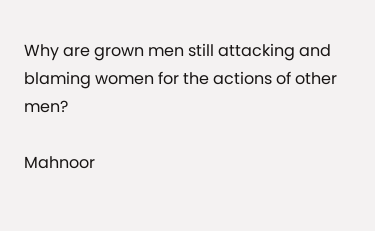Why are grown men still attacking and blaming women for the actions of other men?

Mahnoor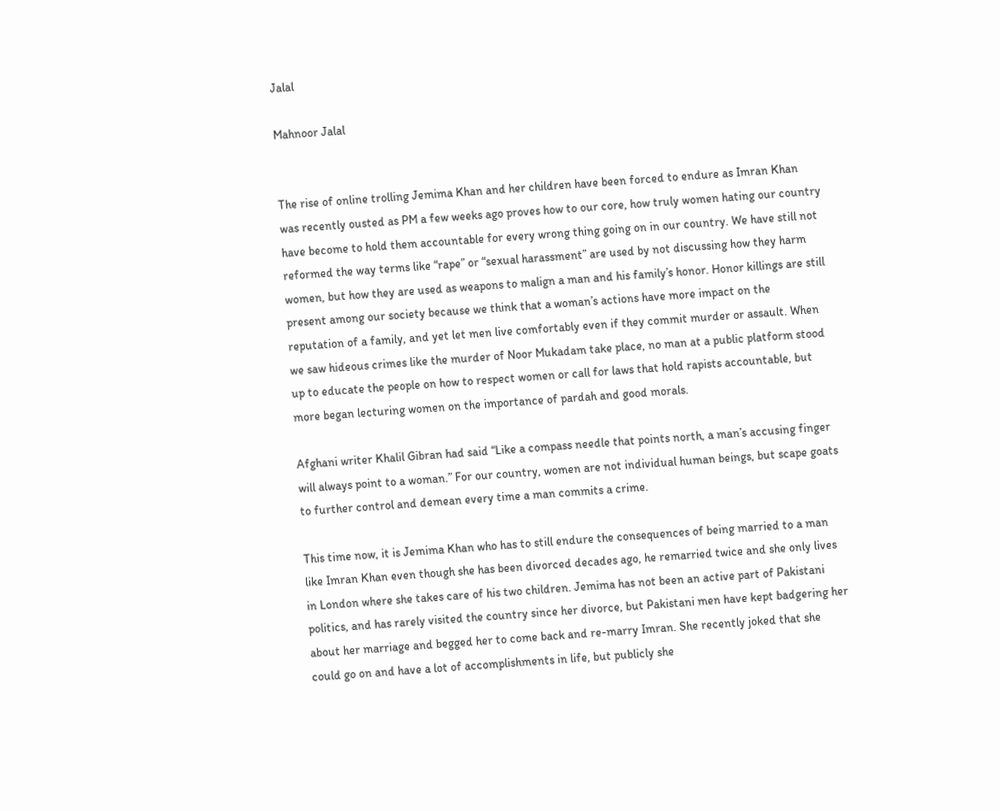Jalal

Mahnoor Jalal


The rise of online trolling Jemima Khan and her children have been forced to endure as Imran Khan was recently ousted as PM a few weeks ago proves how to our core, how truly women hating our country have become to hold them accountable for every wrong thing going on in our country. We have still not reformed the way terms like “rape” or “sexual harassment” are used by not discussing how they harm women, but how they are used as weapons to malign a man and his family’s honor. Honor killings are still present among our society because we think that a woman’s actions have more impact on the reputation of a family, and yet let men live comfortably even if they commit murder or assault. When we saw hideous crimes like the murder of Noor Mukadam take place, no man at a public platform stood up to educate the people on how to respect women or call for laws that hold rapists accountable, but more began lecturing women on the importance of pardah and good morals.

Afghani writer Khalil Gibran had said “Like a compass needle that points north, a man’s accusing finger will always point to a woman.” For our country, women are not individual human beings, but scape goats to further control and demean every time a man commits a crime.

This time now, it is Jemima Khan who has to still endure the consequences of being married to a man like Imran Khan even though she has been divorced decades ago, he remarried twice and she only lives in London where she takes care of his two children. Jemima has not been an active part of Pakistani politics, and has rarely visited the country since her divorce, but Pakistani men have kept badgering her about her marriage and begged her to come back and re-marry Imran. She recently joked that she could go on and have a lot of accomplishments in life, but publicly she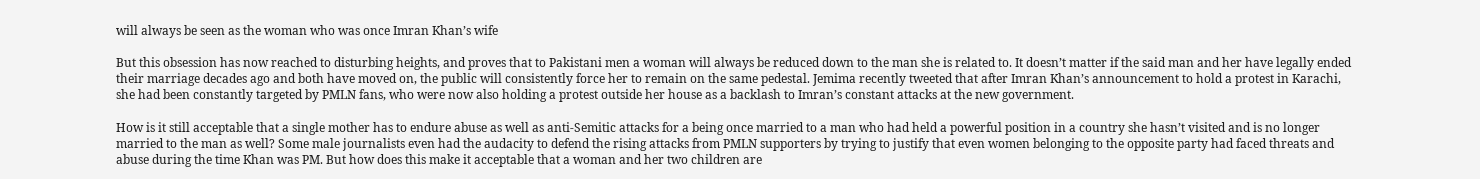will always be seen as the woman who was once Imran Khan’s wife

But this obsession has now reached to disturbing heights, and proves that to Pakistani men a woman will always be reduced down to the man she is related to. It doesn’t matter if the said man and her have legally ended their marriage decades ago and both have moved on, the public will consistently force her to remain on the same pedestal. Jemima recently tweeted that after Imran Khan’s announcement to hold a protest in Karachi, she had been constantly targeted by PMLN fans, who were now also holding a protest outside her house as a backlash to Imran’s constant attacks at the new government.

How is it still acceptable that a single mother has to endure abuse as well as anti-Semitic attacks for a being once married to a man who had held a powerful position in a country she hasn’t visited and is no longer married to the man as well? Some male journalists even had the audacity to defend the rising attacks from PMLN supporters by trying to justify that even women belonging to the opposite party had faced threats and abuse during the time Khan was PM. But how does this make it acceptable that a woman and her two children are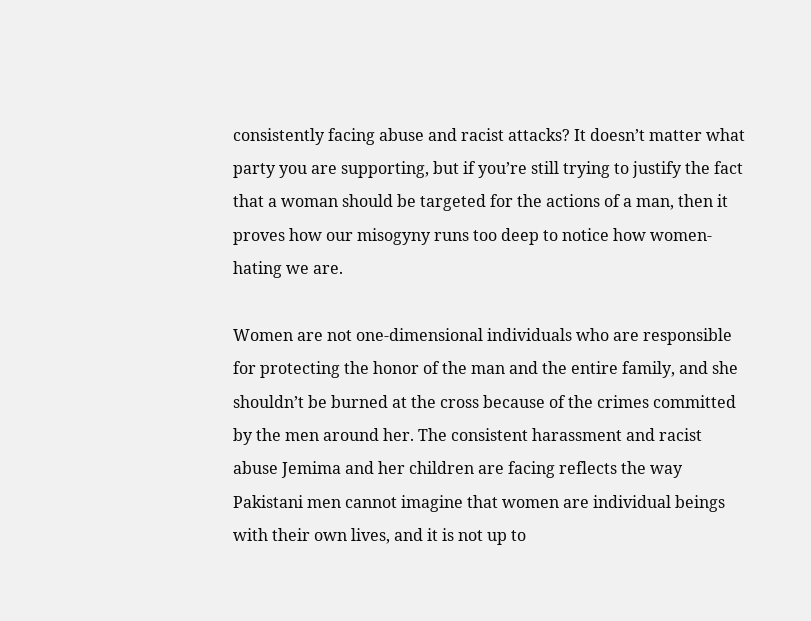consistently facing abuse and racist attacks? It doesn’t matter what party you are supporting, but if you’re still trying to justify the fact that a woman should be targeted for the actions of a man, then it proves how our misogyny runs too deep to notice how women-hating we are.

Women are not one-dimensional individuals who are responsible for protecting the honor of the man and the entire family, and she shouldn’t be burned at the cross because of the crimes committed by the men around her. The consistent harassment and racist abuse Jemima and her children are facing reflects the way Pakistani men cannot imagine that women are individual beings with their own lives, and it is not up to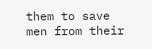them to save men from their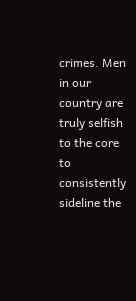crimes. Men in our country are truly selfish to the core to consistently sideline the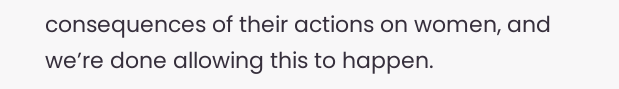consequences of their actions on women, and we’re done allowing this to happen.